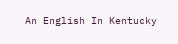An English In Kentucky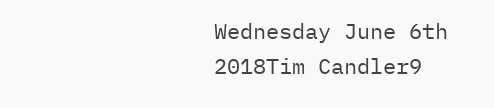Wednesday June 6th 2018Tim Candler9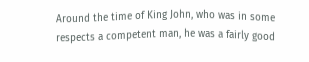Around the time of King John, who was in some respects a competent man, he was a fairly good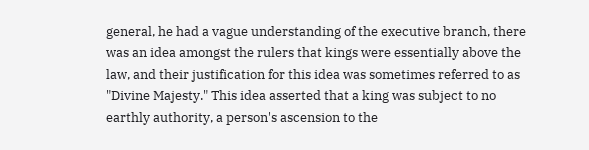general, he had a vague understanding of the executive branch, there was an idea amongst the rulers that kings were essentially above the law, and their justification for this idea was sometimes referred to as "Divine Majesty." This idea asserted that a king was subject to no earthly authority, a person's ascension to the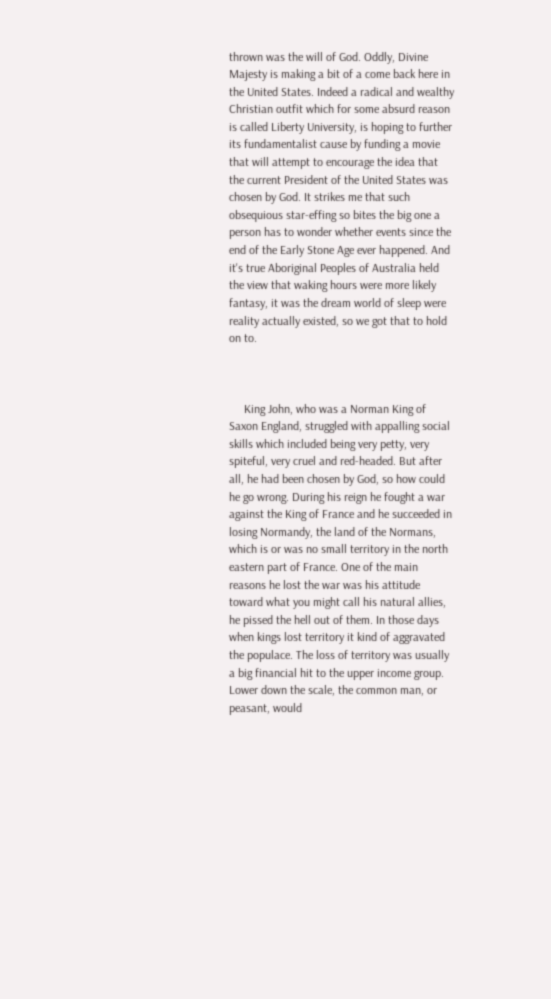thrown was the will of God. Oddly, Divine Majesty is making a bit of a come back here in the United States. Indeed a radical and wealthy Christian outfit which for some absurd reason is called Liberty University, is hoping to further its fundamentalist cause by funding a movie that will attempt to encourage the idea that the current President of the United States was chosen by God. It strikes me that such obsequious star-effing so bites the big one a person has to wonder whether events since the end of the Early Stone Age ever happened. And it's true Aboriginal Peoples of Australia held the view that waking hours were more likely fantasy, it was the dream world of sleep were reality actually existed, so we got that to hold on to.



     King John, who was a Norman King of Saxon England, struggled with appalling social skills which included being very petty, very spiteful, very cruel and red-headed. But after all, he had been chosen by God, so how could he go wrong. During his reign he fought a war against the King of France and he succeeded in losing Normandy, the land of the Normans, which is or was no small territory in the north eastern part of France. One of the main reasons he lost the war was his attitude toward what you might call his natural allies, he pissed the hell out of them. In those days when kings lost territory it kind of aggravated the populace. The loss of territory was usually a big financial hit to the upper income group. Lower down the scale, the common man, or peasant, would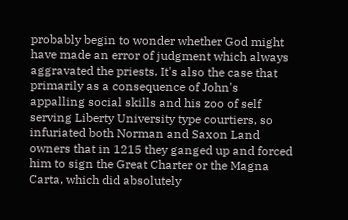probably begin to wonder whether God might have made an error of judgment which always aggravated the priests. It's also the case that primarily as a consequence of John's appalling social skills and his zoo of self serving Liberty University type courtiers, so infuriated both Norman and Saxon Land owners that in 1215 they ganged up and forced him to sign the Great Charter or the Magna Carta, which did absolutely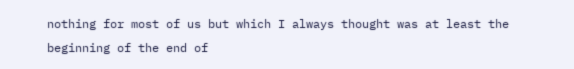nothing for most of us but which I always thought was at least the beginning of the end of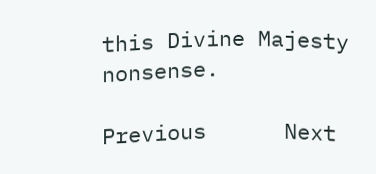this Divine Majesty nonsense.

Previous      Next